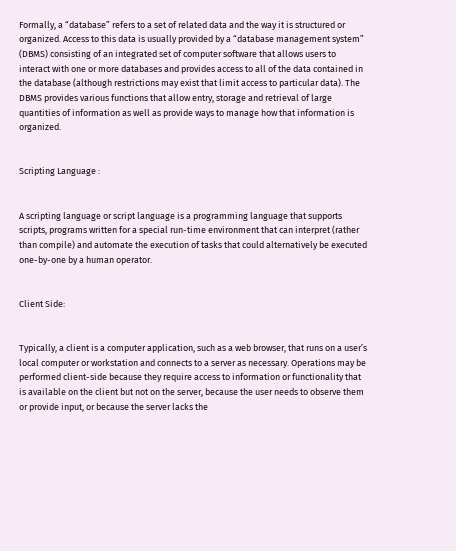Formally, a “database” refers to a set of related data and the way it is structured or organized. Access to this data is usually provided by a “database management system” (DBMS) consisting of an integrated set of computer software that allows users to interact with one or more databases and provides access to all of the data contained in the database (although restrictions may exist that limit access to particular data). The DBMS provides various functions that allow entry, storage and retrieval of large quantities of information as well as provide ways to manage how that information is organized.


Scripting Language :


A scripting language or script language is a programming language that supports scripts, programs written for a special run-time environment that can interpret (rather than compile) and automate the execution of tasks that could alternatively be executed one-by-one by a human operator.


Client Side:


Typically, a client is a computer application, such as a web browser, that runs on a user’s local computer or workstation and connects to a server as necessary. Operations may be performed client-side because they require access to information or functionality that is available on the client but not on the server, because the user needs to observe them or provide input, or because the server lacks the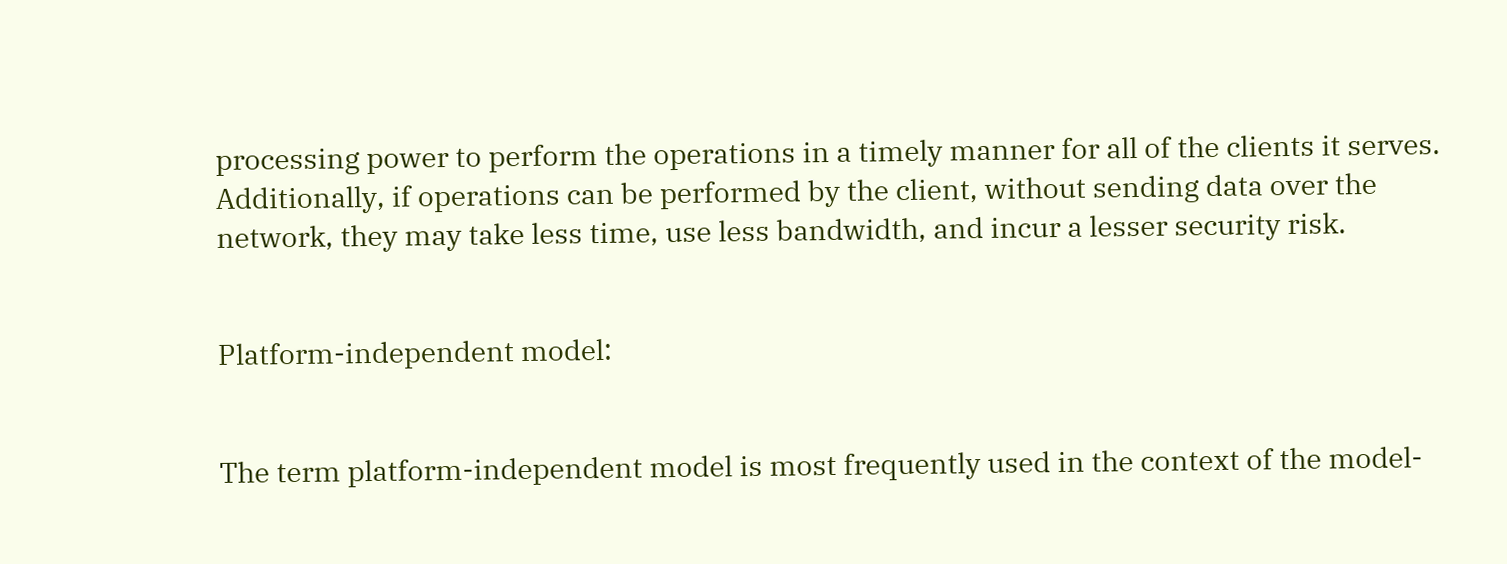processing power to perform the operations in a timely manner for all of the clients it serves. Additionally, if operations can be performed by the client, without sending data over the network, they may take less time, use less bandwidth, and incur a lesser security risk.


Platform-independent model:


The term platform-independent model is most frequently used in the context of the model-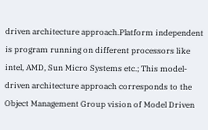driven architecture approach.Platform independent is program running on different processors like intel, AMD, Sun Micro Systems etc.; This model-driven architecture approach corresponds to the Object Management Group vision of Model Driven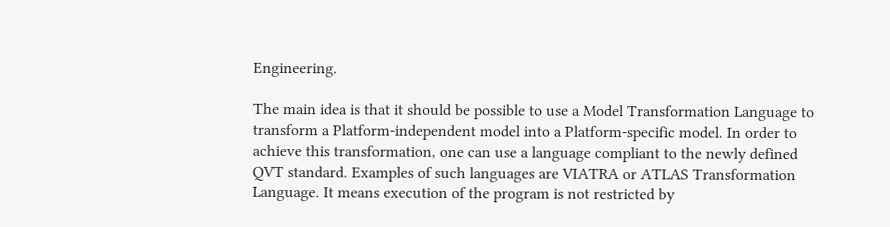Engineering.

The main idea is that it should be possible to use a Model Transformation Language to transform a Platform-independent model into a Platform-specific model. In order to achieve this transformation, one can use a language compliant to the newly defined QVT standard. Examples of such languages are VIATRA or ATLAS Transformation Language. It means execution of the program is not restricted by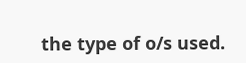the type of o/s used.